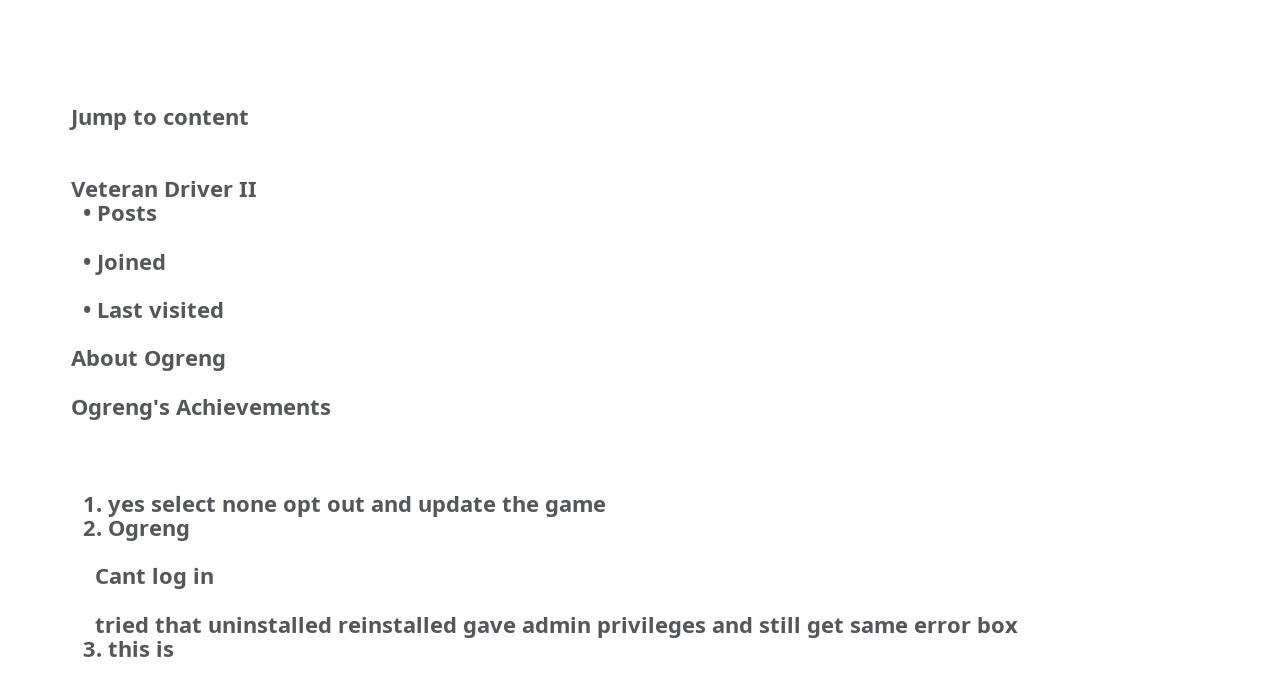Jump to content


Veteran Driver II
  • Posts

  • Joined

  • Last visited

About Ogreng

Ogreng's Achievements



  1. yes select none opt out and update the game
  2. Ogreng

    Cant log in

    tried that uninstalled reinstalled gave admin privileges and still get same error box
  3. this is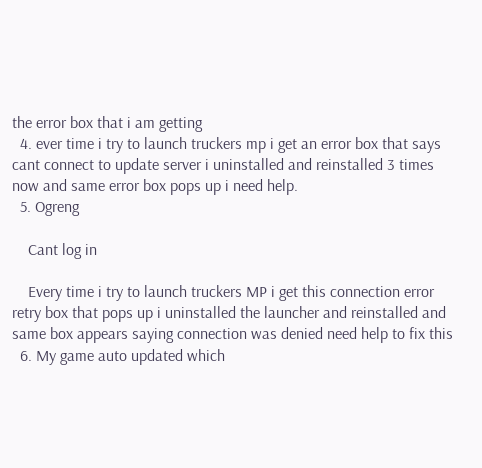the error box that i am getting
  4. ever time i try to launch truckers mp i get an error box that says cant connect to update server i uninstalled and reinstalled 3 times now and same error box pops up i need help.
  5. Ogreng

    Cant log in

    Every time i try to launch truckers MP i get this connection error retry box that pops up i uninstalled the launcher and reinstalled and same box appears saying connection was denied need help to fix this
  6. My game auto updated which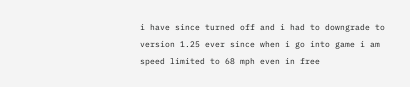i have since turned off and i had to downgrade to version 1.25 ever since when i go into game i am speed limited to 68 mph even in free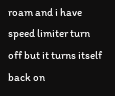roam and i have speed limiter turn off but it turns itself back on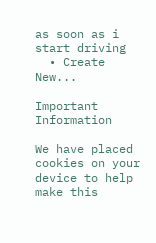as soon as i start driving
  • Create New...

Important Information

We have placed cookies on your device to help make this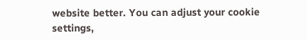website better. You can adjust your cookie settings,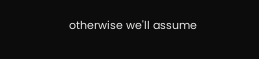otherwise we'll assume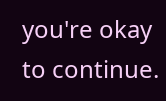you're okay to continue.